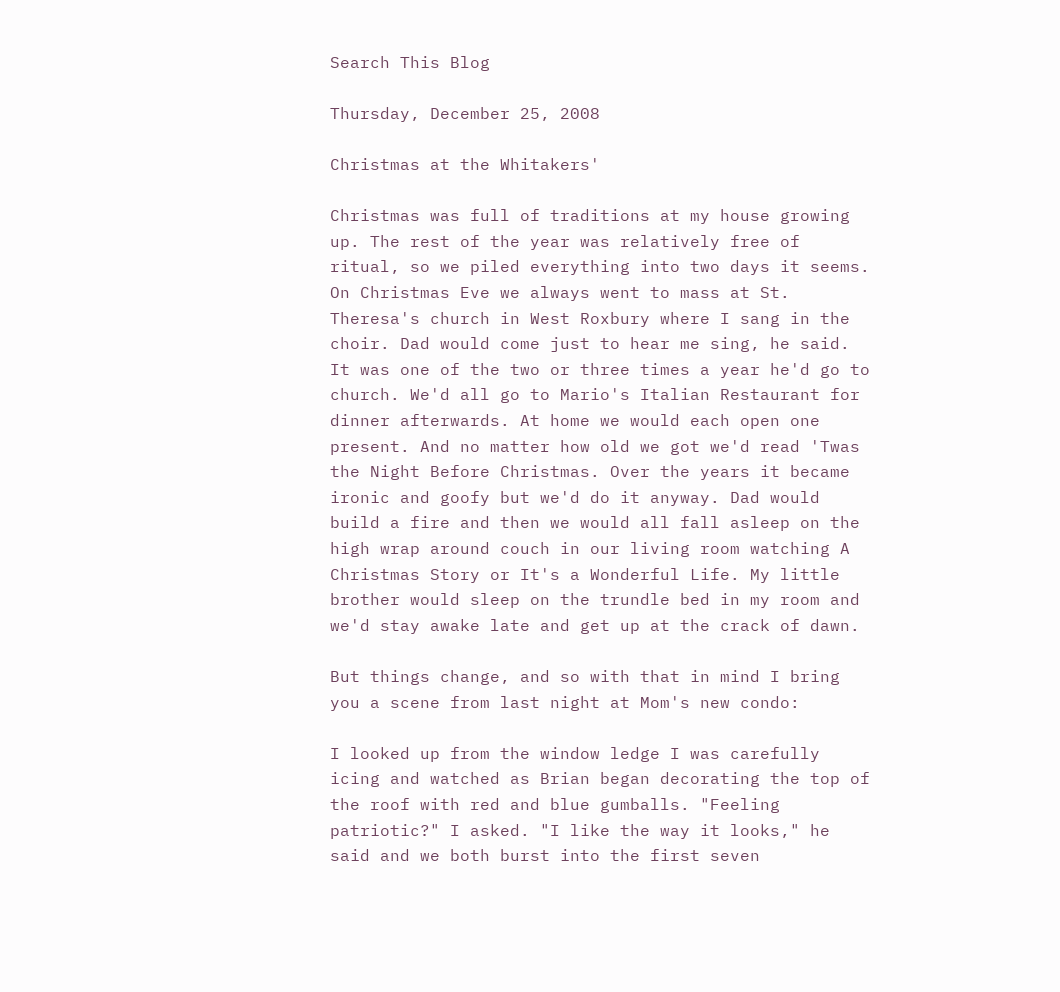Search This Blog

Thursday, December 25, 2008

Christmas at the Whitakers'

Christmas was full of traditions at my house growing up. The rest of the year was relatively free of ritual, so we piled everything into two days it seems. On Christmas Eve we always went to mass at St. Theresa's church in West Roxbury where I sang in the choir. Dad would come just to hear me sing, he said. It was one of the two or three times a year he'd go to church. We'd all go to Mario's Italian Restaurant for dinner afterwards. At home we would each open one present. And no matter how old we got we'd read 'Twas the Night Before Christmas. Over the years it became ironic and goofy but we'd do it anyway. Dad would build a fire and then we would all fall asleep on the high wrap around couch in our living room watching A Christmas Story or It's a Wonderful Life. My little brother would sleep on the trundle bed in my room and we'd stay awake late and get up at the crack of dawn.

But things change, and so with that in mind I bring you a scene from last night at Mom's new condo:

I looked up from the window ledge I was carefully icing and watched as Brian began decorating the top of the roof with red and blue gumballs. "Feeling patriotic?" I asked. "I like the way it looks," he said and we both burst into the first seven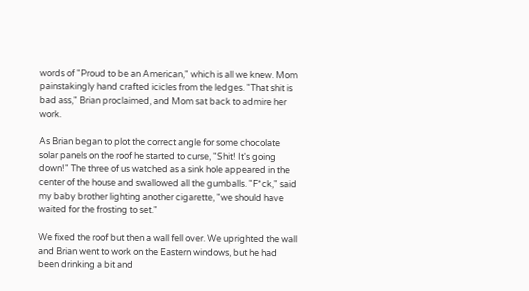words of "Proud to be an American," which is all we knew. Mom painstakingly hand crafted icicles from the ledges. "That shit is bad ass," Brian proclaimed, and Mom sat back to admire her work.

As Brian began to plot the correct angle for some chocolate solar panels on the roof he started to curse, "Shit! It's going down!" The three of us watched as a sink hole appeared in the center of the house and swallowed all the gumballs. "F*ck," said my baby brother lighting another cigarette, "we should have waited for the frosting to set."

We fixed the roof but then a wall fell over. We uprighted the wall and Brian went to work on the Eastern windows, but he had been drinking a bit and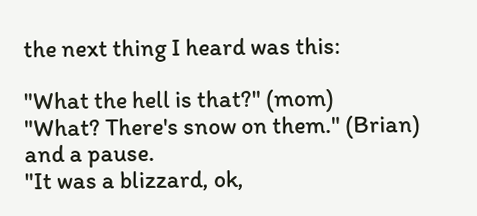the next thing I heard was this:

"What the hell is that?" (mom)
"What? There's snow on them." (Brian)
and a pause.
"It was a blizzard, ok,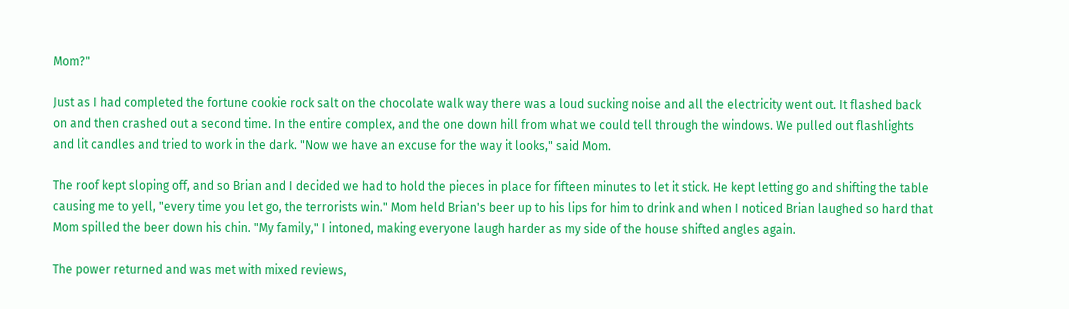Mom?"

Just as I had completed the fortune cookie rock salt on the chocolate walk way there was a loud sucking noise and all the electricity went out. It flashed back on and then crashed out a second time. In the entire complex, and the one down hill from what we could tell through the windows. We pulled out flashlights and lit candles and tried to work in the dark. "Now we have an excuse for the way it looks," said Mom.

The roof kept sloping off, and so Brian and I decided we had to hold the pieces in place for fifteen minutes to let it stick. He kept letting go and shifting the table causing me to yell, "every time you let go, the terrorists win." Mom held Brian's beer up to his lips for him to drink and when I noticed Brian laughed so hard that Mom spilled the beer down his chin. "My family," I intoned, making everyone laugh harder as my side of the house shifted angles again.

The power returned and was met with mixed reviews,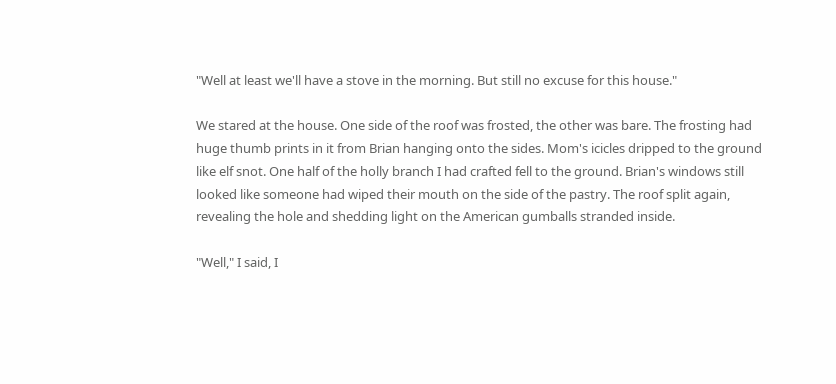"Well at least we'll have a stove in the morning. But still no excuse for this house."

We stared at the house. One side of the roof was frosted, the other was bare. The frosting had huge thumb prints in it from Brian hanging onto the sides. Mom's icicles dripped to the ground like elf snot. One half of the holly branch I had crafted fell to the ground. Brian's windows still looked like someone had wiped their mouth on the side of the pastry. The roof split again, revealing the hole and shedding light on the American gumballs stranded inside.

"Well," I said, I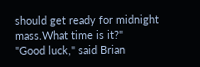should get ready for midnight mass.What time is it?"
"Good luck," said Brian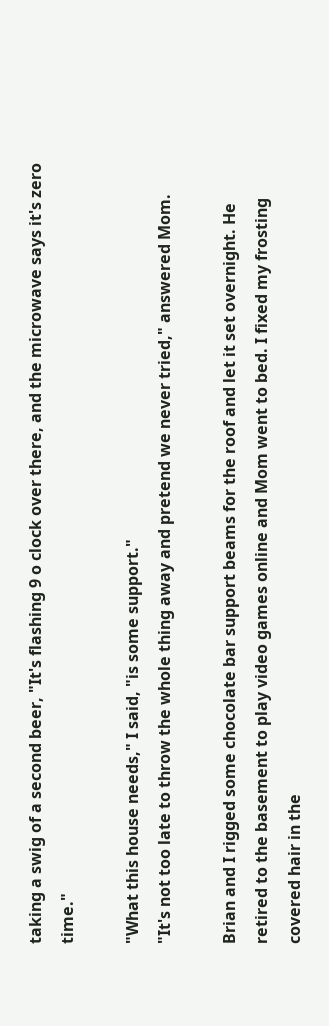taking a swig of a second beer, "It's flashing 9 o clock over there, and the microwave says it's zero time."

"What this house needs," I said, "is some support."
"It's not too late to throw the whole thing away and pretend we never tried," answered Mom.

Brian and I rigged some chocolate bar support beams for the roof and let it set overnight. He retired to the basement to play video games online and Mom went to bed. I fixed my frosting covered hair in the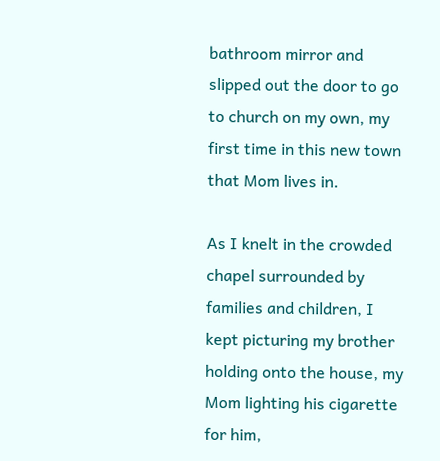bathroom mirror and slipped out the door to go to church on my own, my first time in this new town that Mom lives in.

As I knelt in the crowded chapel surrounded by families and children, I kept picturing my brother holding onto the house, my Mom lighting his cigarette for him,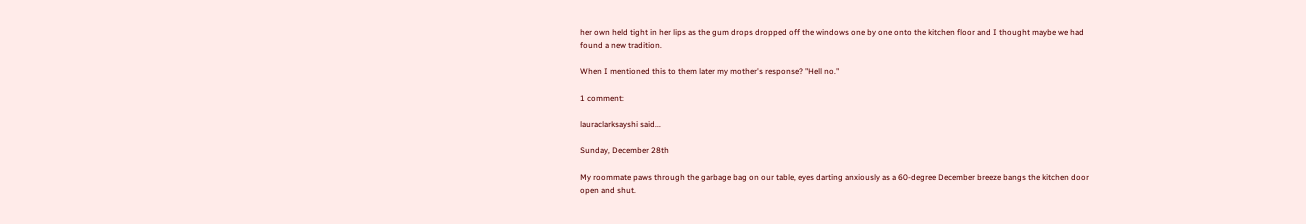her own held tight in her lips as the gum drops dropped off the windows one by one onto the kitchen floor and I thought maybe we had found a new tradition.

When I mentioned this to them later my mother's response? "Hell no."

1 comment:

lauraclarksayshi said...

Sunday, December 28th

My roommate paws through the garbage bag on our table, eyes darting anxiously as a 60-degree December breeze bangs the kitchen door open and shut.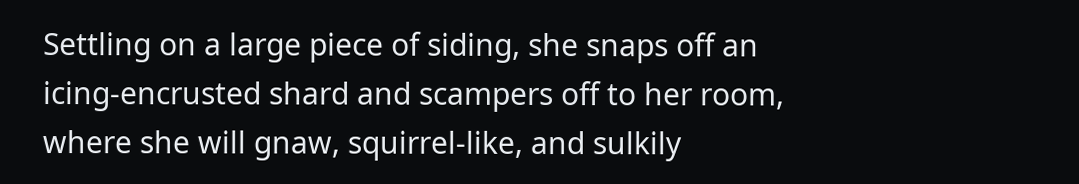Settling on a large piece of siding, she snaps off an icing-encrusted shard and scampers off to her room, where she will gnaw, squirrel-like, and sulkily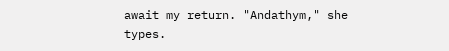await my return. "Andathym," she types.